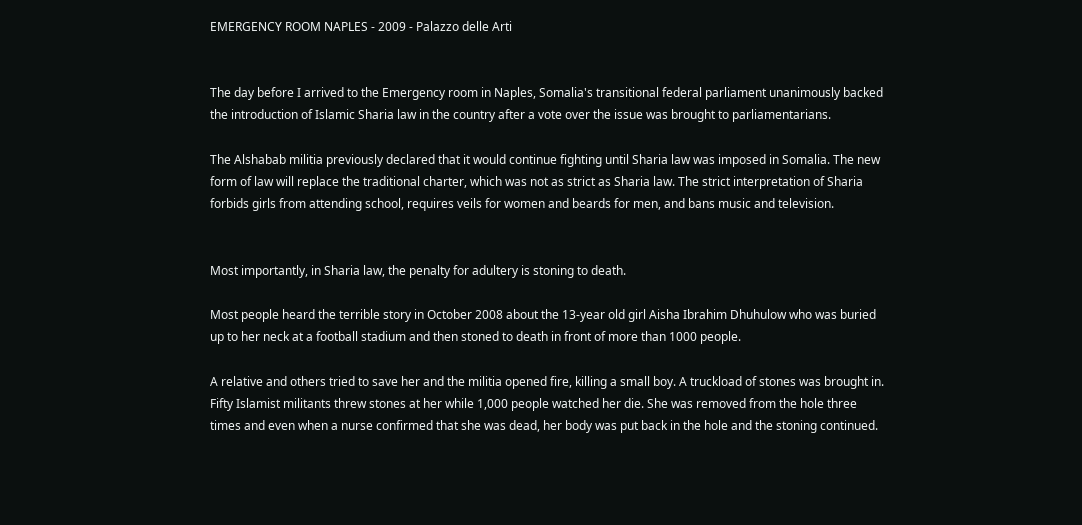EMERGENCY ROOM NAPLES - 2009 - Palazzo delle Arti


The day before I arrived to the Emergency room in Naples, Somalia's transitional federal parliament unanimously backed the introduction of Islamic Sharia law in the country after a vote over the issue was brought to parliamentarians.

The Alshabab militia previously declared that it would continue fighting until Sharia law was imposed in Somalia. The new form of law will replace the traditional charter, which was not as strict as Sharia law. The strict interpretation of Sharia forbids girls from attending school, requires veils for women and beards for men, and bans music and television.


Most importantly, in Sharia law, the penalty for adultery is stoning to death.

Most people heard the terrible story in October 2008 about the 13-year old girl Aisha Ibrahim Dhuhulow who was buried up to her neck at a football stadium and then stoned to death in front of more than 1000 people.

A relative and others tried to save her and the militia opened fire, killing a small boy. A truckload of stones was brought in. Fifty Islamist militants threw stones at her while 1,000 people watched her die. She was removed from the hole three times and even when a nurse confirmed that she was dead, her body was put back in the hole and the stoning continued.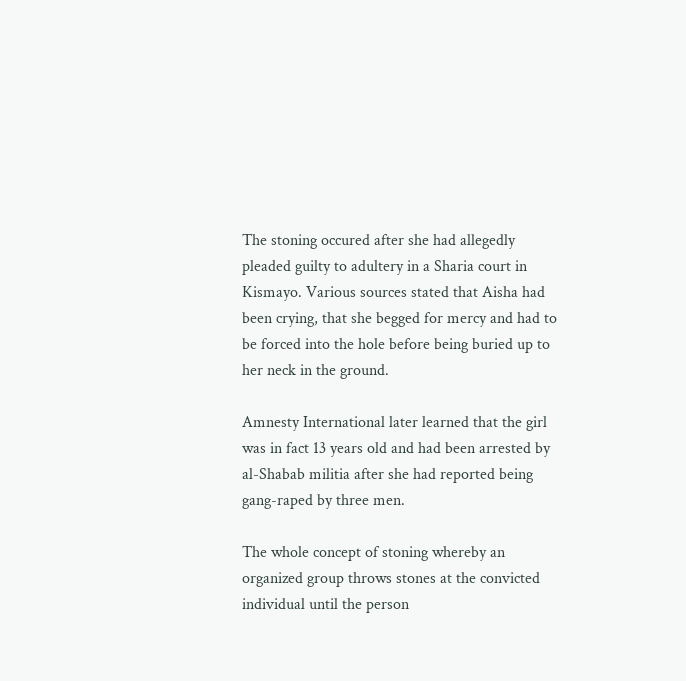The stoning occured after she had allegedly pleaded guilty to adultery in a Sharia court in Kismayo. Various sources stated that Aisha had been crying, that she begged for mercy and had to be forced into the hole before being buried up to her neck in the ground.

Amnesty International later learned that the girl was in fact 13 years old and had been arrested by al-Shabab militia after she had reported being gang-raped by three men.

The whole concept of stoning whereby an organized group throws stones at the convicted individual until the person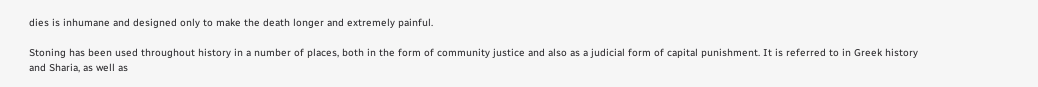dies is inhumane and designed only to make the death longer and extremely painful.

Stoning has been used throughout history in a number of places, both in the form of community justice and also as a judicial form of capital punishment. It is referred to in Greek history and Sharia, as well as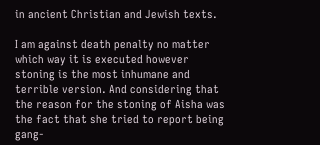in ancient Christian and Jewish texts.

I am against death penalty no matter which way it is executed however stoning is the most inhumane and terrible version. And considering that the reason for the stoning of Aisha was the fact that she tried to report being gang-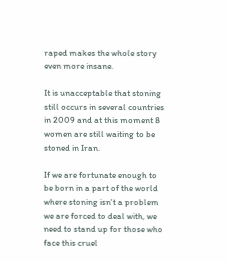raped makes the whole story even more insane.

It is unacceptable that stoning still occurs in several countries in 2009 and at this moment 8 women are still waiting to be stoned in Iran.

If we are fortunate enough to be born in a part of the world where stoning isn't a problem we are forced to deal with, we need to stand up for those who face this cruel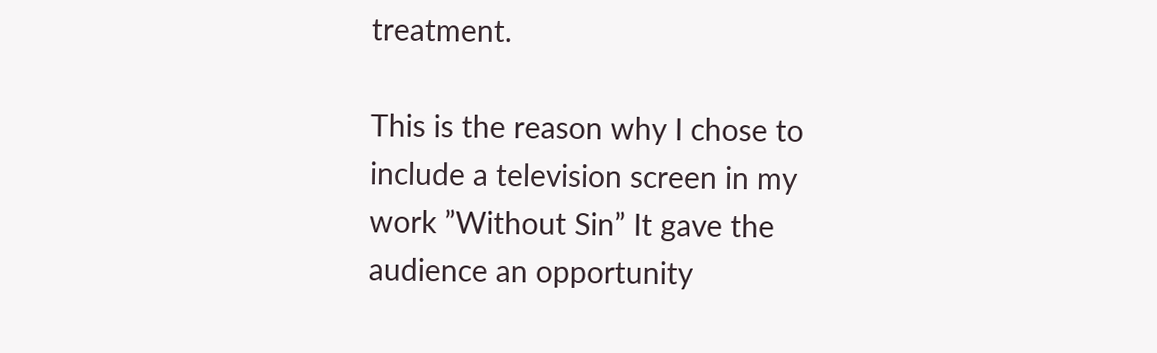treatment.

This is the reason why I chose to include a television screen in my work ”Without Sin” It gave the audience an opportunity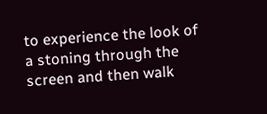to experience the look of a stoning through the screen and then walk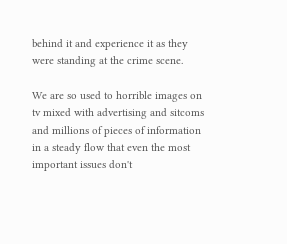behind it and experience it as they were standing at the crime scene.

We are so used to horrible images on tv mixed with advertising and sitcoms and millions of pieces of information in a steady flow that even the most important issues don't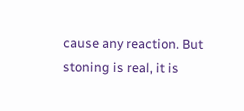cause any reaction. But stoning is real, it is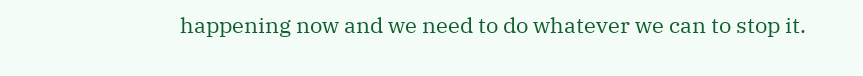happening now and we need to do whatever we can to stop it.